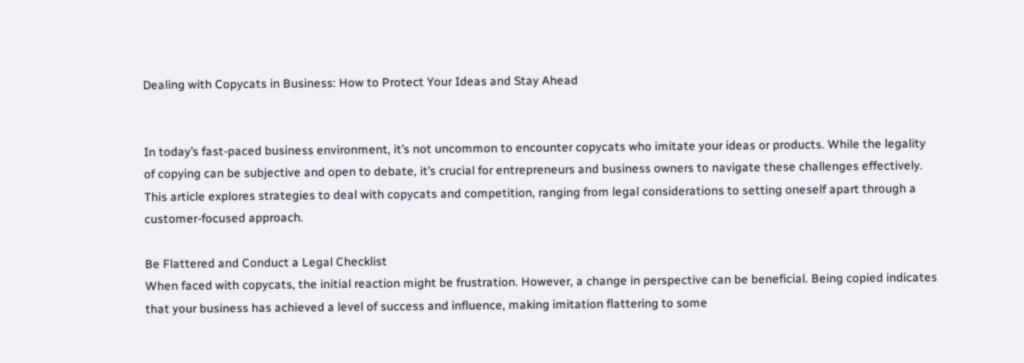Dealing with Copycats in Business: How to Protect Your Ideas and Stay Ahead


In today’s fast-paced business environment, it’s not uncommon to encounter copycats who imitate your ideas or products. While the legality of copying can be subjective and open to debate, it’s crucial for entrepreneurs and business owners to navigate these challenges effectively. This article explores strategies to deal with copycats and competition, ranging from legal considerations to setting oneself apart through a customer-focused approach.

Be Flattered and Conduct a Legal Checklist
When faced with copycats, the initial reaction might be frustration. However, a change in perspective can be beneficial. Being copied indicates that your business has achieved a level of success and influence, making imitation flattering to some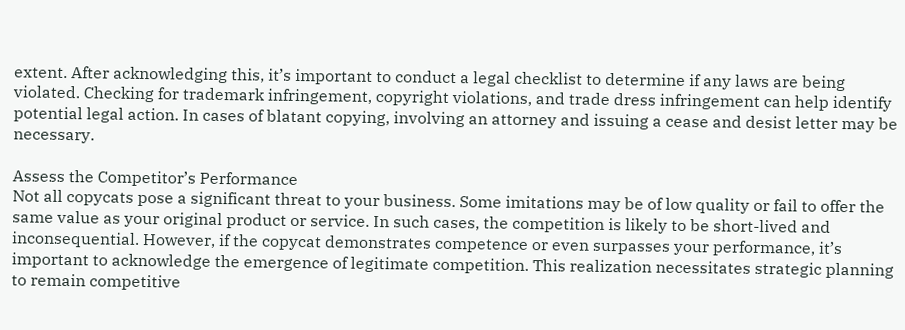extent. After acknowledging this, it’s important to conduct a legal checklist to determine if any laws are being violated. Checking for trademark infringement, copyright violations, and trade dress infringement can help identify potential legal action. In cases of blatant copying, involving an attorney and issuing a cease and desist letter may be necessary.

Assess the Competitor’s Performance
Not all copycats pose a significant threat to your business. Some imitations may be of low quality or fail to offer the same value as your original product or service. In such cases, the competition is likely to be short-lived and inconsequential. However, if the copycat demonstrates competence or even surpasses your performance, it’s important to acknowledge the emergence of legitimate competition. This realization necessitates strategic planning to remain competitive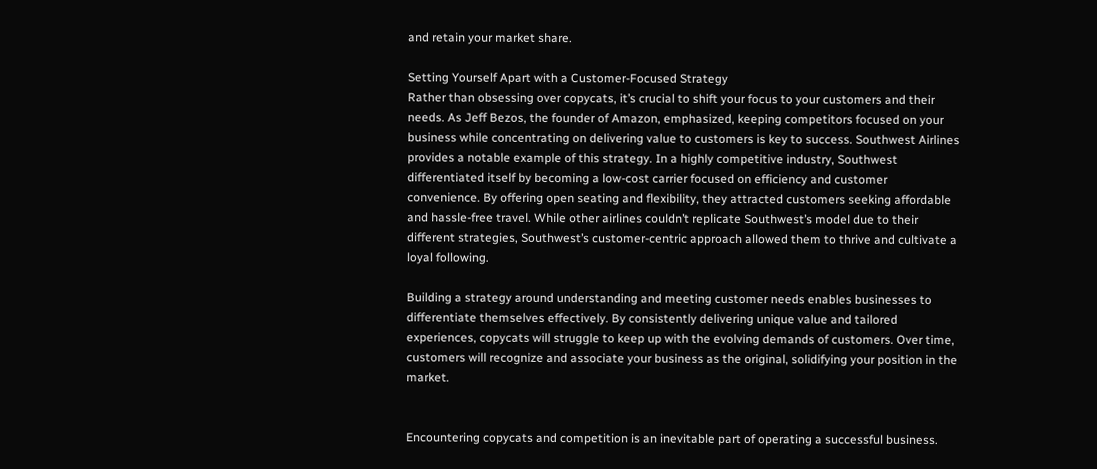and retain your market share.

Setting Yourself Apart with a Customer-Focused Strategy
Rather than obsessing over copycats, it’s crucial to shift your focus to your customers and their needs. As Jeff Bezos, the founder of Amazon, emphasized, keeping competitors focused on your business while concentrating on delivering value to customers is key to success. Southwest Airlines provides a notable example of this strategy. In a highly competitive industry, Southwest differentiated itself by becoming a low-cost carrier focused on efficiency and customer convenience. By offering open seating and flexibility, they attracted customers seeking affordable and hassle-free travel. While other airlines couldn’t replicate Southwest’s model due to their different strategies, Southwest’s customer-centric approach allowed them to thrive and cultivate a loyal following.

Building a strategy around understanding and meeting customer needs enables businesses to differentiate themselves effectively. By consistently delivering unique value and tailored experiences, copycats will struggle to keep up with the evolving demands of customers. Over time, customers will recognize and associate your business as the original, solidifying your position in the market.


Encountering copycats and competition is an inevitable part of operating a successful business.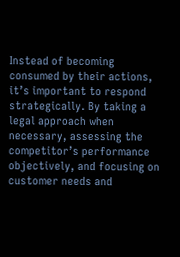Instead of becoming consumed by their actions, it’s important to respond strategically. By taking a legal approach when necessary, assessing the competitor’s performance objectively, and focusing on customer needs and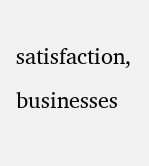satisfaction, businesses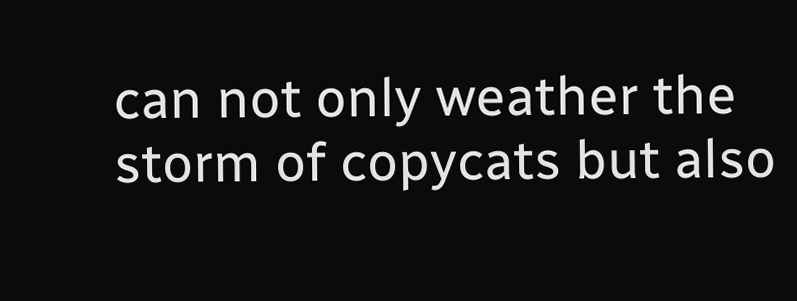can not only weather the storm of copycats but also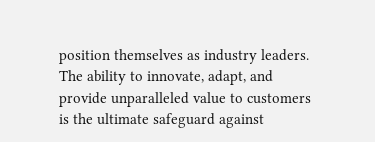position themselves as industry leaders. The ability to innovate, adapt, and provide unparalleled value to customers is the ultimate safeguard against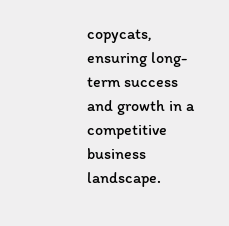copycats, ensuring long-term success and growth in a competitive business landscape.